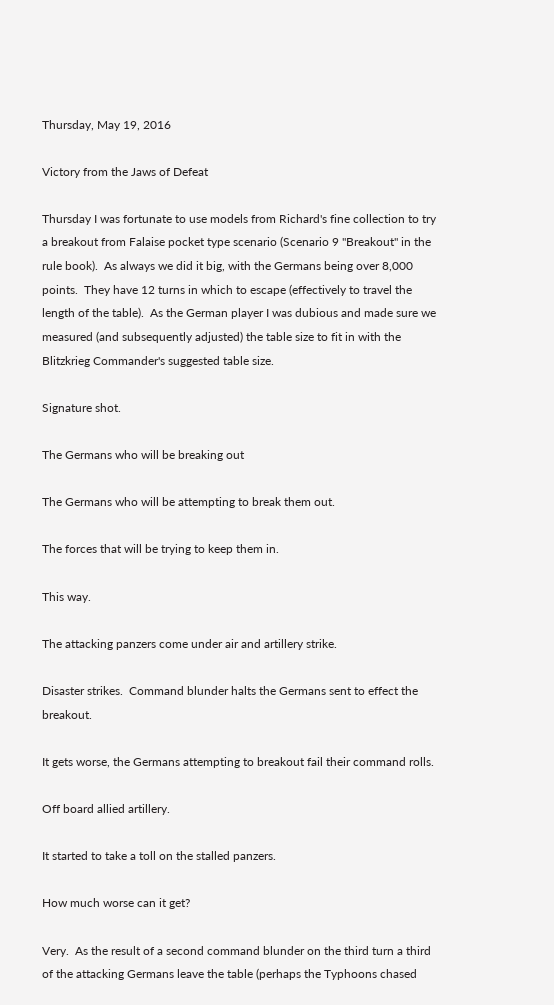Thursday, May 19, 2016

Victory from the Jaws of Defeat

Thursday I was fortunate to use models from Richard's fine collection to try a breakout from Falaise pocket type scenario (Scenario 9 "Breakout" in the rule book).  As always we did it big, with the Germans being over 8,000 points.  They have 12 turns in which to escape (effectively to travel the length of the table).  As the German player I was dubious and made sure we measured (and subsequently adjusted) the table size to fit in with the Blitzkrieg Commander's suggested table size.

Signature shot.

The Germans who will be breaking out

The Germans who will be attempting to break them out.

The forces that will be trying to keep them in.

This way.

The attacking panzers come under air and artillery strike.

Disaster strikes.  Command blunder halts the Germans sent to effect the breakout.

It gets worse, the Germans attempting to breakout fail their command rolls.

Off board allied artillery.

It started to take a toll on the stalled panzers.

How much worse can it get?

Very.  As the result of a second command blunder on the third turn a third of the attacking Germans leave the table (perhaps the Typhoons chased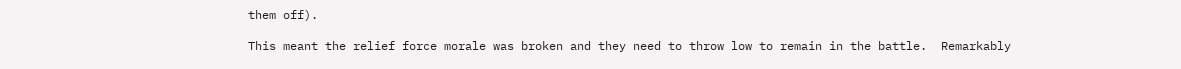them off).

This meant the relief force morale was broken and they need to throw low to remain in the battle.  Remarkably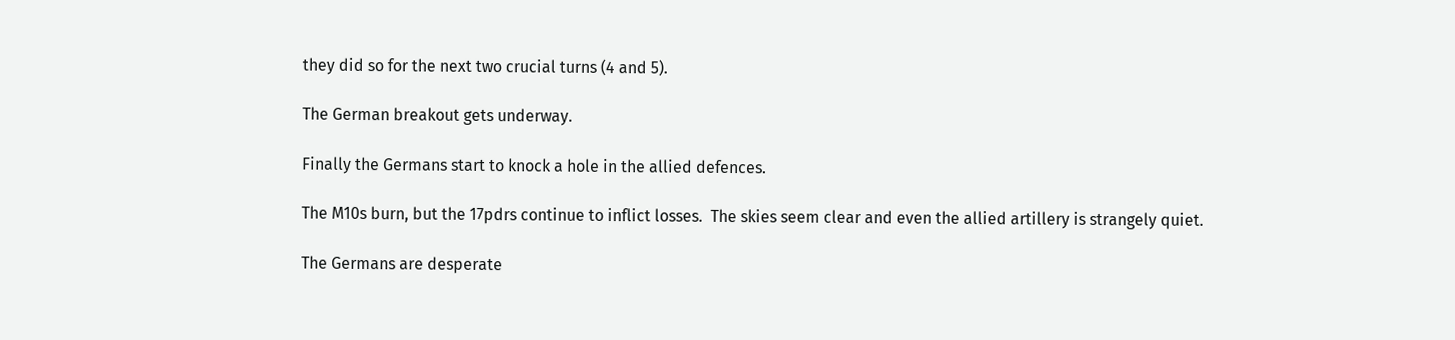they did so for the next two crucial turns (4 and 5).

The German breakout gets underway.

Finally the Germans start to knock a hole in the allied defences.

The M10s burn, but the 17pdrs continue to inflict losses.  The skies seem clear and even the allied artillery is strangely quiet.

The Germans are desperate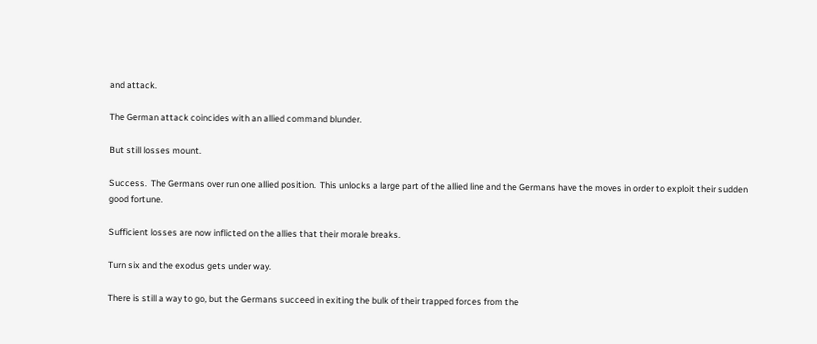and attack.

The German attack coincides with an allied command blunder.

But still losses mount.

Success.  The Germans over run one allied position.  This unlocks a large part of the allied line and the Germans have the moves in order to exploit their sudden good fortune.

Sufficient losses are now inflicted on the allies that their morale breaks.

Turn six and the exodus gets under way.

There is still a way to go, but the Germans succeed in exiting the bulk of their trapped forces from the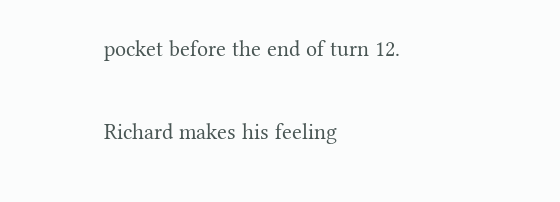pocket before the end of turn 12.

Richard makes his feeling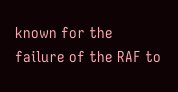known for the failure of the RAF to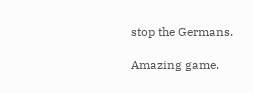stop the Germans.

Amazing game.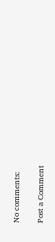No comments:

Post a Comment